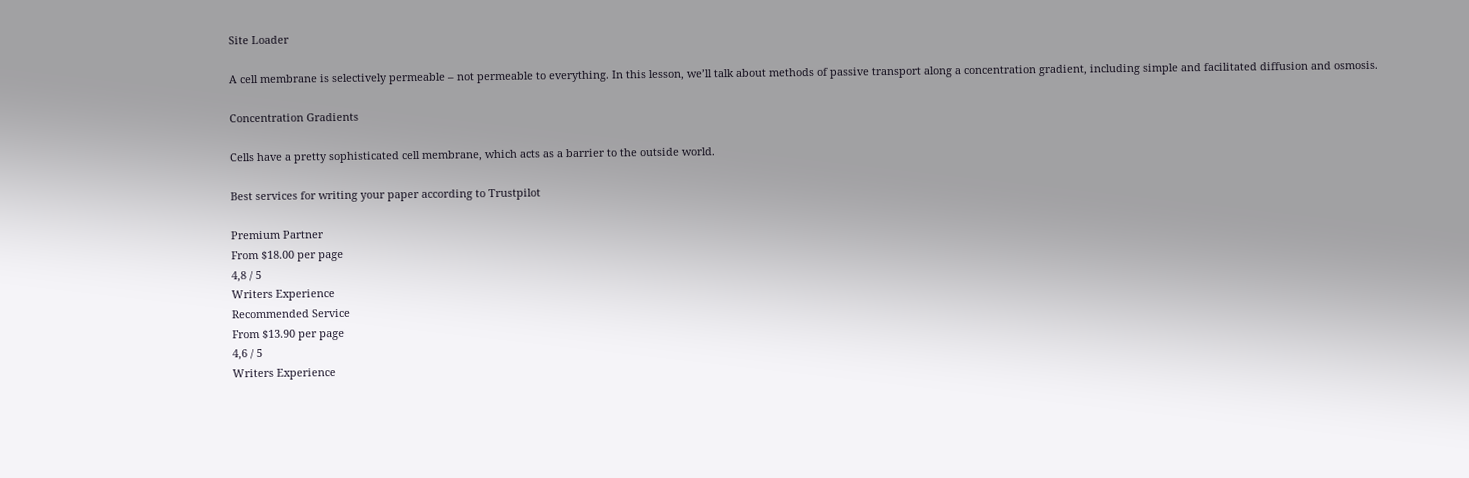Site Loader

A cell membrane is selectively permeable – not permeable to everything. In this lesson, we’ll talk about methods of passive transport along a concentration gradient, including simple and facilitated diffusion and osmosis.

Concentration Gradients

Cells have a pretty sophisticated cell membrane, which acts as a barrier to the outside world.

Best services for writing your paper according to Trustpilot

Premium Partner
From $18.00 per page
4,8 / 5
Writers Experience
Recommended Service
From $13.90 per page
4,6 / 5
Writers Experience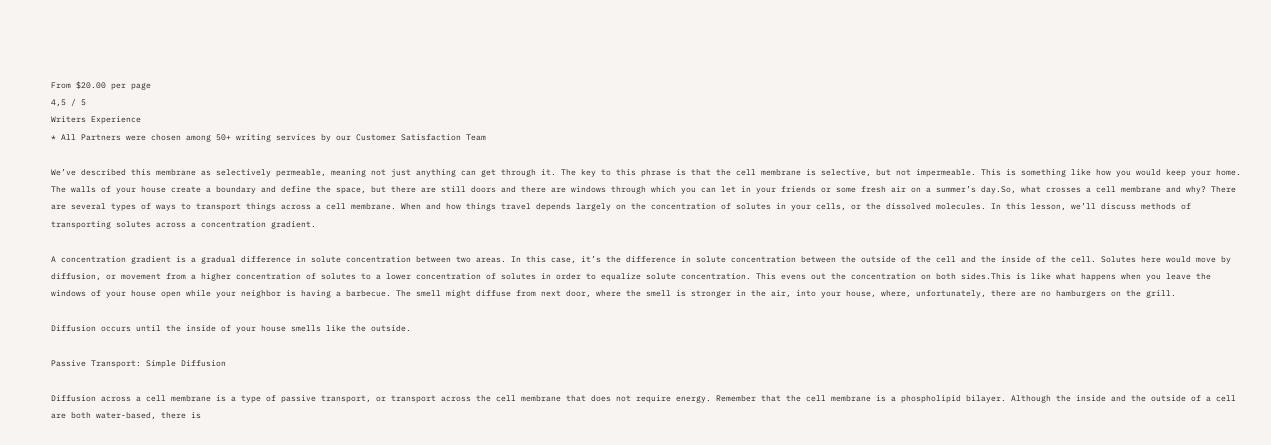From $20.00 per page
4,5 / 5
Writers Experience
* All Partners were chosen among 50+ writing services by our Customer Satisfaction Team

We’ve described this membrane as selectively permeable, meaning not just anything can get through it. The key to this phrase is that the cell membrane is selective, but not impermeable. This is something like how you would keep your home. The walls of your house create a boundary and define the space, but there are still doors and there are windows through which you can let in your friends or some fresh air on a summer’s day.So, what crosses a cell membrane and why? There are several types of ways to transport things across a cell membrane. When and how things travel depends largely on the concentration of solutes in your cells, or the dissolved molecules. In this lesson, we’ll discuss methods of transporting solutes across a concentration gradient.

A concentration gradient is a gradual difference in solute concentration between two areas. In this case, it’s the difference in solute concentration between the outside of the cell and the inside of the cell. Solutes here would move by diffusion, or movement from a higher concentration of solutes to a lower concentration of solutes in order to equalize solute concentration. This evens out the concentration on both sides.This is like what happens when you leave the windows of your house open while your neighbor is having a barbecue. The smell might diffuse from next door, where the smell is stronger in the air, into your house, where, unfortunately, there are no hamburgers on the grill.

Diffusion occurs until the inside of your house smells like the outside.

Passive Transport: Simple Diffusion

Diffusion across a cell membrane is a type of passive transport, or transport across the cell membrane that does not require energy. Remember that the cell membrane is a phospholipid bilayer. Although the inside and the outside of a cell are both water-based, there is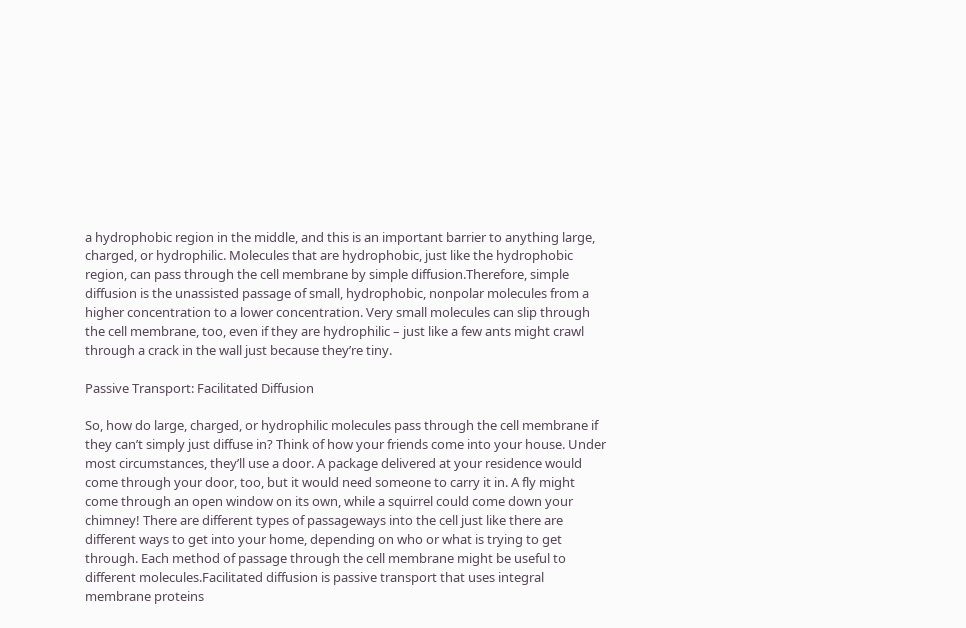a hydrophobic region in the middle, and this is an important barrier to anything large, charged, or hydrophilic. Molecules that are hydrophobic, just like the hydrophobic region, can pass through the cell membrane by simple diffusion.Therefore, simple diffusion is the unassisted passage of small, hydrophobic, nonpolar molecules from a higher concentration to a lower concentration. Very small molecules can slip through the cell membrane, too, even if they are hydrophilic – just like a few ants might crawl through a crack in the wall just because they’re tiny.

Passive Transport: Facilitated Diffusion

So, how do large, charged, or hydrophilic molecules pass through the cell membrane if they can’t simply just diffuse in? Think of how your friends come into your house. Under most circumstances, they’ll use a door. A package delivered at your residence would come through your door, too, but it would need someone to carry it in. A fly might come through an open window on its own, while a squirrel could come down your chimney! There are different types of passageways into the cell just like there are different ways to get into your home, depending on who or what is trying to get through. Each method of passage through the cell membrane might be useful to different molecules.Facilitated diffusion is passive transport that uses integral membrane proteins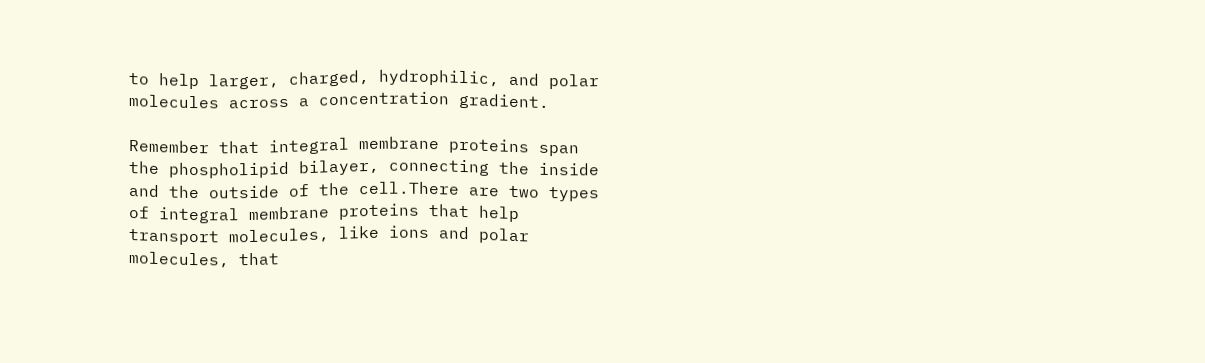to help larger, charged, hydrophilic, and polar molecules across a concentration gradient.

Remember that integral membrane proteins span the phospholipid bilayer, connecting the inside and the outside of the cell.There are two types of integral membrane proteins that help transport molecules, like ions and polar molecules, that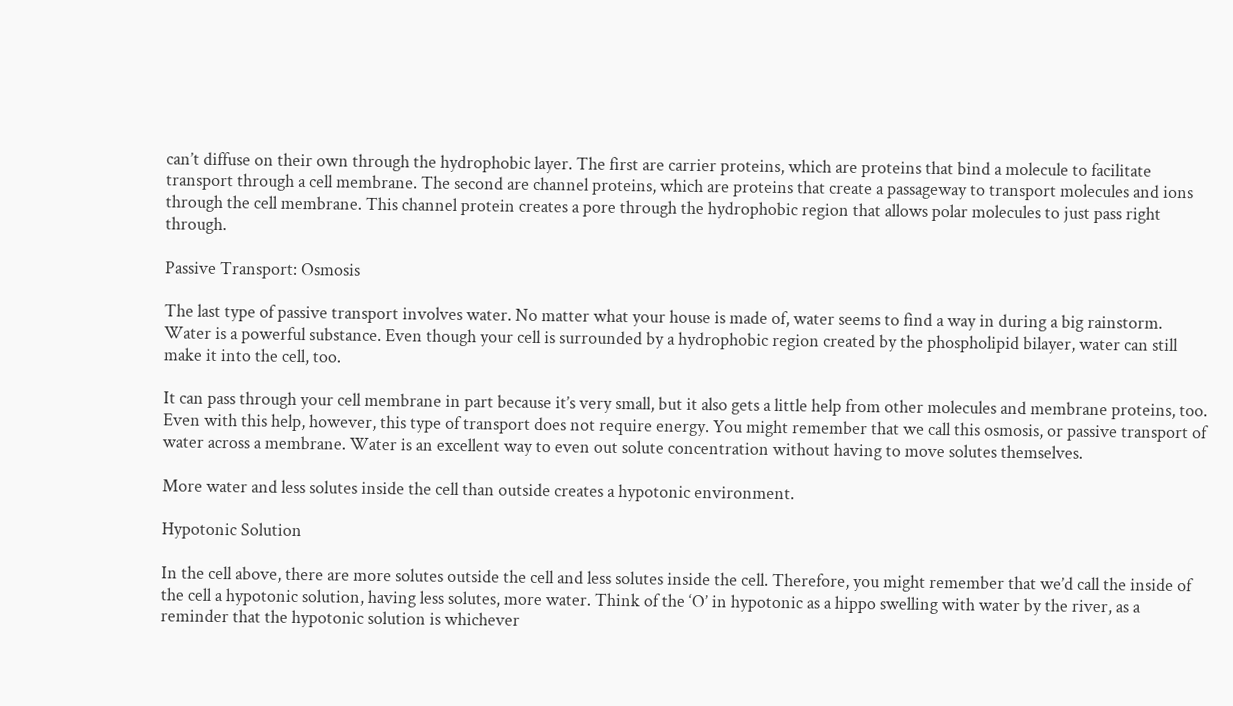can’t diffuse on their own through the hydrophobic layer. The first are carrier proteins, which are proteins that bind a molecule to facilitate transport through a cell membrane. The second are channel proteins, which are proteins that create a passageway to transport molecules and ions through the cell membrane. This channel protein creates a pore through the hydrophobic region that allows polar molecules to just pass right through.

Passive Transport: Osmosis

The last type of passive transport involves water. No matter what your house is made of, water seems to find a way in during a big rainstorm. Water is a powerful substance. Even though your cell is surrounded by a hydrophobic region created by the phospholipid bilayer, water can still make it into the cell, too.

It can pass through your cell membrane in part because it’s very small, but it also gets a little help from other molecules and membrane proteins, too. Even with this help, however, this type of transport does not require energy. You might remember that we call this osmosis, or passive transport of water across a membrane. Water is an excellent way to even out solute concentration without having to move solutes themselves.

More water and less solutes inside the cell than outside creates a hypotonic environment.

Hypotonic Solution

In the cell above, there are more solutes outside the cell and less solutes inside the cell. Therefore, you might remember that we’d call the inside of the cell a hypotonic solution, having less solutes, more water. Think of the ‘O’ in hypotonic as a hippo swelling with water by the river, as a reminder that the hypotonic solution is whichever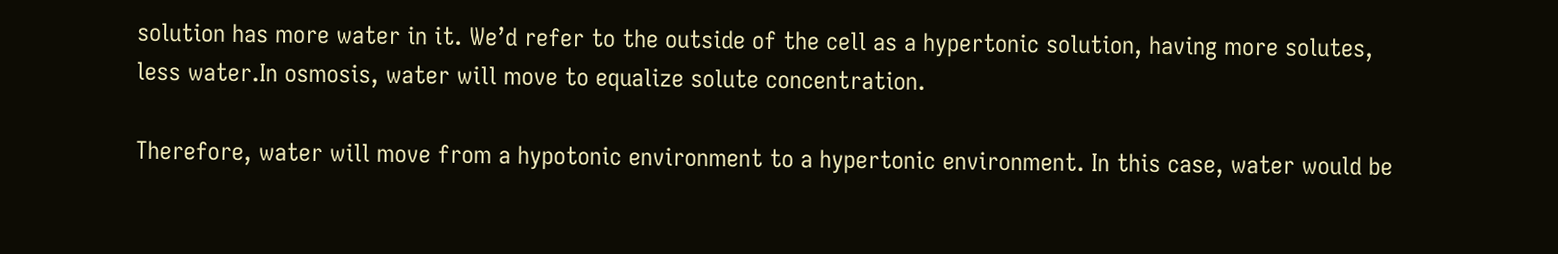solution has more water in it. We’d refer to the outside of the cell as a hypertonic solution, having more solutes, less water.In osmosis, water will move to equalize solute concentration.

Therefore, water will move from a hypotonic environment to a hypertonic environment. In this case, water would be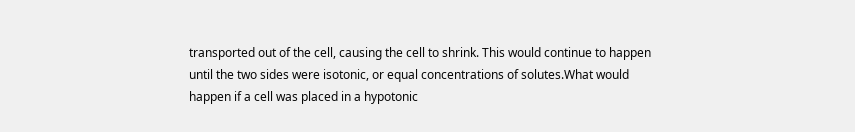transported out of the cell, causing the cell to shrink. This would continue to happen until the two sides were isotonic, or equal concentrations of solutes.What would happen if a cell was placed in a hypotonic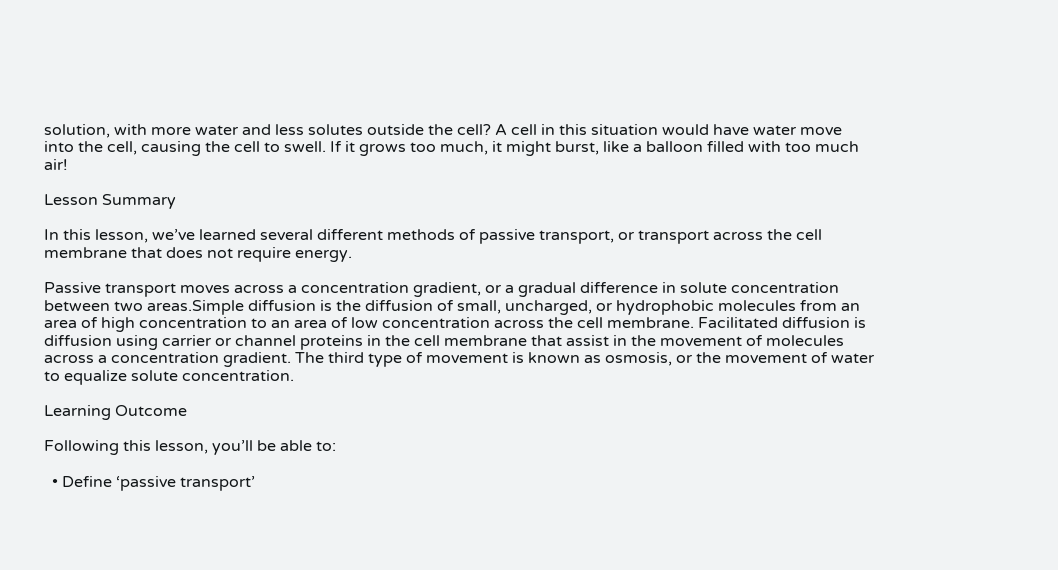solution, with more water and less solutes outside the cell? A cell in this situation would have water move into the cell, causing the cell to swell. If it grows too much, it might burst, like a balloon filled with too much air!

Lesson Summary

In this lesson, we’ve learned several different methods of passive transport, or transport across the cell membrane that does not require energy.

Passive transport moves across a concentration gradient, or a gradual difference in solute concentration between two areas.Simple diffusion is the diffusion of small, uncharged, or hydrophobic molecules from an area of high concentration to an area of low concentration across the cell membrane. Facilitated diffusion is diffusion using carrier or channel proteins in the cell membrane that assist in the movement of molecules across a concentration gradient. The third type of movement is known as osmosis, or the movement of water to equalize solute concentration.

Learning Outcome

Following this lesson, you’ll be able to:

  • Define ‘passive transport’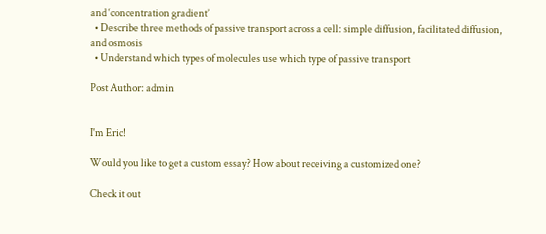and ‘concentration gradient’
  • Describe three methods of passive transport across a cell: simple diffusion, facilitated diffusion, and osmosis
  • Understand which types of molecules use which type of passive transport

Post Author: admin


I'm Eric!

Would you like to get a custom essay? How about receiving a customized one?

Check it out